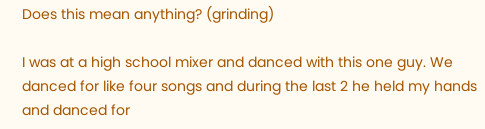Does this mean anything? (grinding)

I was at a high school mixer and danced with this one guy. We danced for like four songs and during the last 2 he held my hands and danced for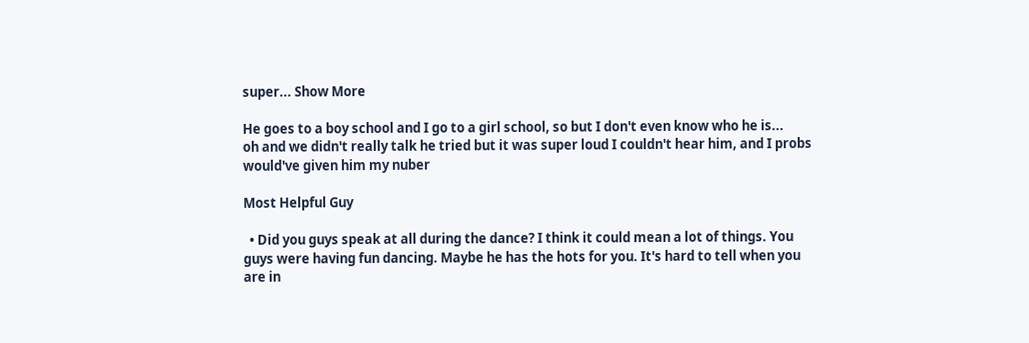super... Show More

He goes to a boy school and I go to a girl school, so but I don't even know who he is...
oh and we didn't really talk he tried but it was super loud I couldn't hear him, and I probs would've given him my nuber

Most Helpful Guy

  • Did you guys speak at all during the dance? I think it could mean a lot of things. You guys were having fun dancing. Maybe he has the hots for you. It's hard to tell when you are in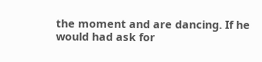the moment and are dancing. If he would had ask for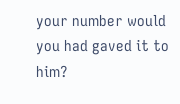your number would you had gaved it to him?